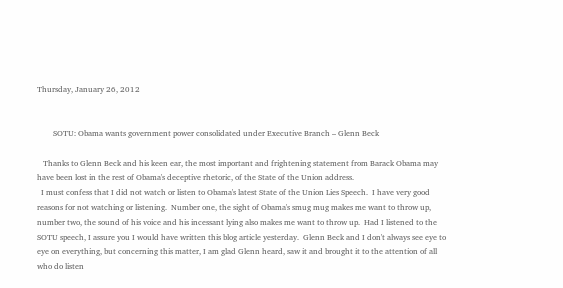Thursday, January 26, 2012


        SOTU: Obama wants government power consolidated under Executive Branch – Glenn Beck

   Thanks to Glenn Beck and his keen ear, the most important and frightening statement from Barack Obama may have been lost in the rest of Obama's deceptive rhetoric, of the State of the Union address.
  I must confess that I did not watch or listen to Obama's latest State of the Union Lies Speech.  I have very good reasons for not watching or listening.  Number one, the sight of Obama's smug mug makes me want to throw up, number two, the sound of his voice and his incessant lying also makes me want to throw up.  Had I listened to the SOTU speech, I assure you I would have written this blog article yesterday.  Glenn Beck and I don't always see eye to eye on everything, but concerning this matter, I am glad Glenn heard, saw it and brought it to the attention of all who do listen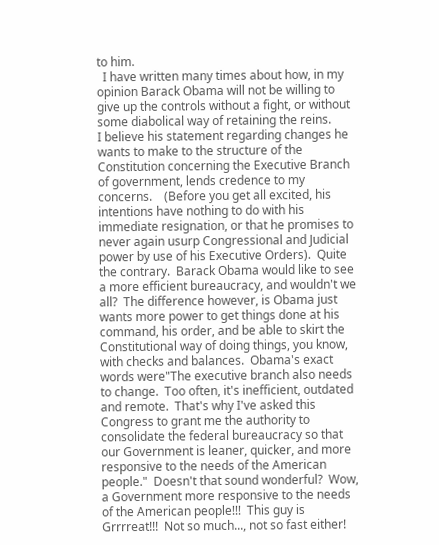to him.
  I have written many times about how, in my opinion Barack Obama will not be willing to give up the controls without a fight, or without some diabolical way of retaining the reins.
I believe his statement regarding changes he wants to make to the structure of the Constitution concerning the Executive Branch of government, lends credence to my concerns.    (Before you get all excited, his intentions have nothing to do with his immediate resignation, or that he promises to never again usurp Congressional and Judicial power by use of his Executive Orders).  Quite the contrary.  Barack Obama would like to see a more efficient bureaucracy, and wouldn't we all?  The difference however, is Obama just wants more power to get things done at his command, his order, and be able to skirt the Constitutional way of doing things, you know, with checks and balances.  Obama's exact words were"The executive branch also needs to change.  Too often, it's inefficient, outdated and remote.  That's why I've asked this Congress to grant me the authority to consolidate the federal bureaucracy so that our Government is leaner, quicker, and more responsive to the needs of the American people."  Doesn't that sound wonderful?  Wow, a Government more responsive to the needs of the American people!!!  This guy is Grrrreat!!!  Not so much..., not so fast either!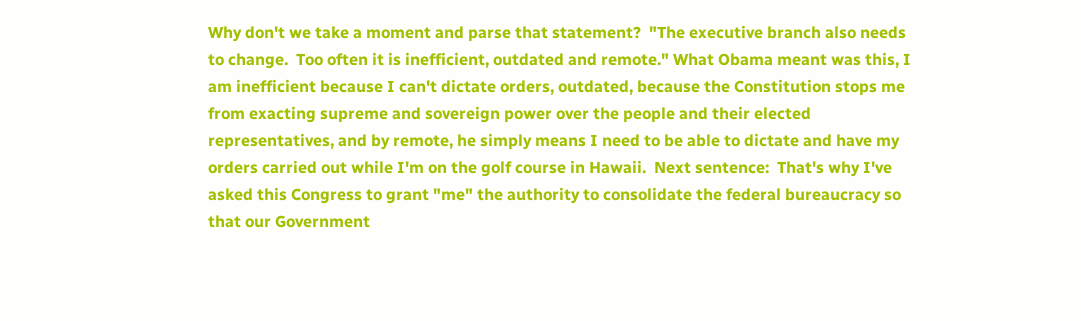Why don't we take a moment and parse that statement?  "The executive branch also needs to change.  Too often it is inefficient, outdated and remote." What Obama meant was this, I am inefficient because I can't dictate orders, outdated, because the Constitution stops me from exacting supreme and sovereign power over the people and their elected representatives, and by remote, he simply means I need to be able to dictate and have my orders carried out while I'm on the golf course in Hawaii.  Next sentence:  That's why I've asked this Congress to grant "me" the authority to consolidate the federal bureaucracy so that our Government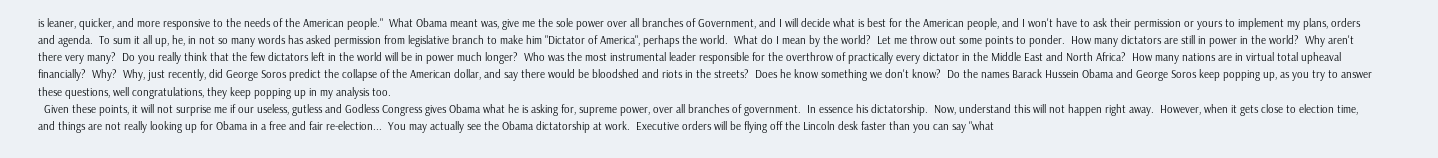is leaner, quicker, and more responsive to the needs of the American people."  What Obama meant was, give me the sole power over all branches of Government, and I will decide what is best for the American people, and I won't have to ask their permission or yours to implement my plans, orders and agenda.  To sum it all up, he, in not so many words has asked permission from legislative branch to make him "Dictator of America", perhaps the world.  What do I mean by the world?  Let me throw out some points to ponder.  How many dictators are still in power in the world?  Why aren't there very many?  Do you really think that the few dictators left in the world will be in power much longer?  Who was the most instrumental leader responsible for the overthrow of practically every dictator in the Middle East and North Africa?  How many nations are in virtual total upheaval financially?  Why?  Why, just recently, did George Soros predict the collapse of the American dollar, and say there would be bloodshed and riots in the streets?  Does he know something we don't know?  Do the names Barack Hussein Obama and George Soros keep popping up, as you try to answer these questions, well congratulations, they keep popping up in my analysis too.
  Given these points, it will not surprise me if our useless, gutless and Godless Congress gives Obama what he is asking for, supreme power, over all branches of government.  In essence his dictatorship.  Now, understand this will not happen right away.  However, when it gets close to election time, and things are not really looking up for Obama in a free and fair re-election...  You may actually see the Obama dictatorship at work.  Executive orders will be flying off the Lincoln desk faster than you can say "what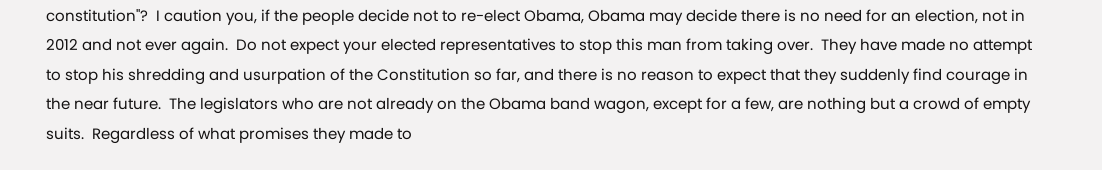constitution"?  I caution you, if the people decide not to re-elect Obama, Obama may decide there is no need for an election, not in 2012 and not ever again.  Do not expect your elected representatives to stop this man from taking over.  They have made no attempt to stop his shredding and usurpation of the Constitution so far, and there is no reason to expect that they suddenly find courage in the near future.  The legislators who are not already on the Obama band wagon, except for a few, are nothing but a crowd of empty suits.  Regardless of what promises they made to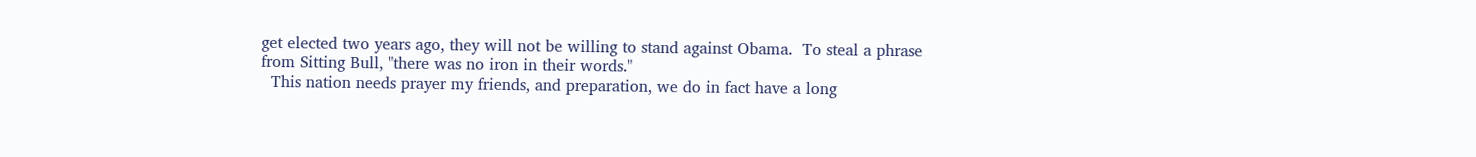get elected two years ago, they will not be willing to stand against Obama.  To steal a phrase from Sitting Bull, "there was no iron in their words."
  This nation needs prayer my friends, and preparation, we do in fact have a long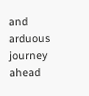and arduous journey ahead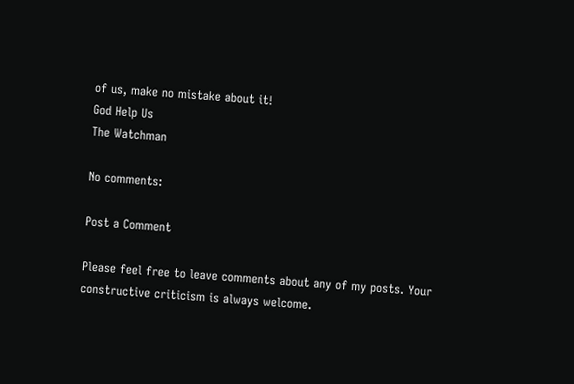of us, make no mistake about it!
God Help Us
The Watchman

No comments:

Post a Comment

Please feel free to leave comments about any of my posts. Your constructive criticism is always welcome.